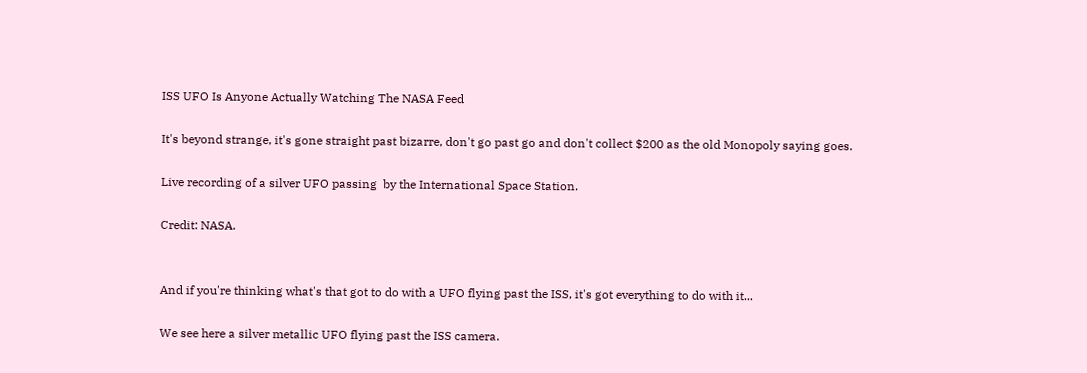ISS UFO Is Anyone Actually Watching The NASA Feed

It's beyond strange, it's gone straight past bizarre, don't go past go and don't collect $200 as the old Monopoly saying goes.

Live recording of a silver UFO passing  by the International Space Station.

Credit: NASA.


And if you're thinking what's that got to do with a UFO flying past the ISS, it's got everything to do with it...

We see here a silver metallic UFO flying past the ISS camera.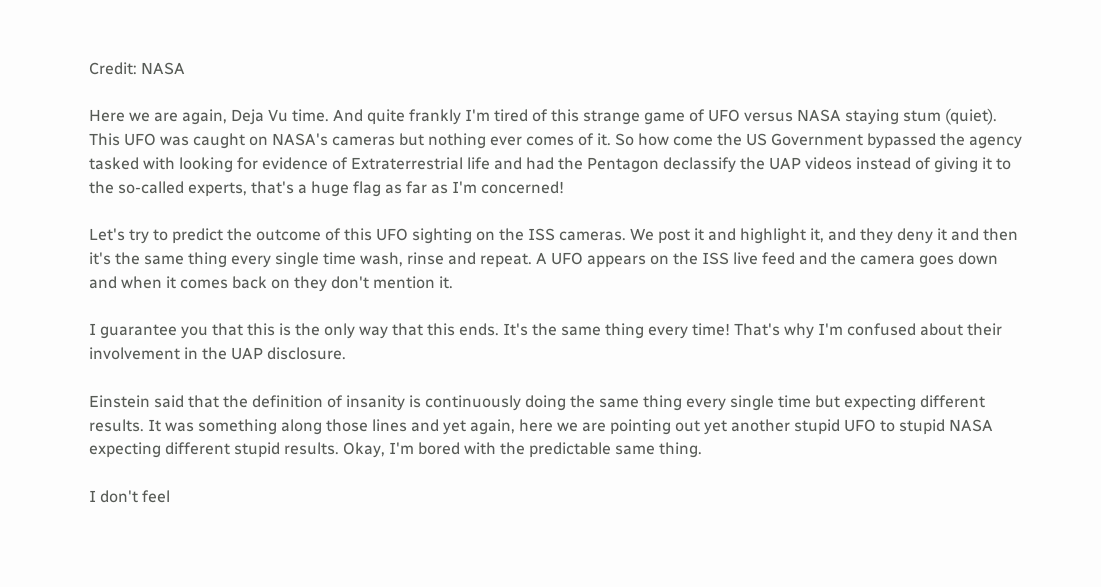Credit: NASA

Here we are again, Deja Vu time. And quite frankly I'm tired of this strange game of UFO versus NASA staying stum (quiet). This UFO was caught on NASA's cameras but nothing ever comes of it. So how come the US Government bypassed the agency tasked with looking for evidence of Extraterrestrial life and had the Pentagon declassify the UAP videos instead of giving it to the so-called experts, that's a huge flag as far as I'm concerned!

Let's try to predict the outcome of this UFO sighting on the ISS cameras. We post it and highlight it, and they deny it and then it's the same thing every single time wash, rinse and repeat. A UFO appears on the ISS live feed and the camera goes down and when it comes back on they don't mention it.

I guarantee you that this is the only way that this ends. It's the same thing every time! That's why I'm confused about their involvement in the UAP disclosure.

Einstein said that the definition of insanity is continuously doing the same thing every single time but expecting different results. It was something along those lines and yet again, here we are pointing out yet another stupid UFO to stupid NASA expecting different stupid results. Okay, I'm bored with the predictable same thing.

I don't feel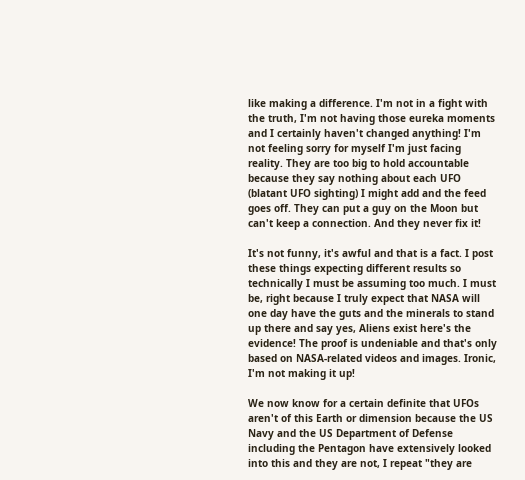like making a difference. I'm not in a fight with the truth, I'm not having those eureka moments and I certainly haven't changed anything! I'm not feeling sorry for myself I'm just facing reality. They are too big to hold accountable because they say nothing about each UFO (blatant UFO sighting) I might add and the feed goes off. They can put a guy on the Moon but can't keep a connection. And they never fix it!

It's not funny, it's awful and that is a fact. I post these things expecting different results so technically I must be assuming too much. I must be, right because I truly expect that NASA will one day have the guts and the minerals to stand up there and say yes, Aliens exist here's the evidence! The proof is undeniable and that's only based on NASA-related videos and images. Ironic, I'm not making it up!

We now know for a certain definite that UFOs aren't of this Earth or dimension because the US Navy and the US Department of Defense including the Pentagon have extensively looked into this and they are not, I repeat "they are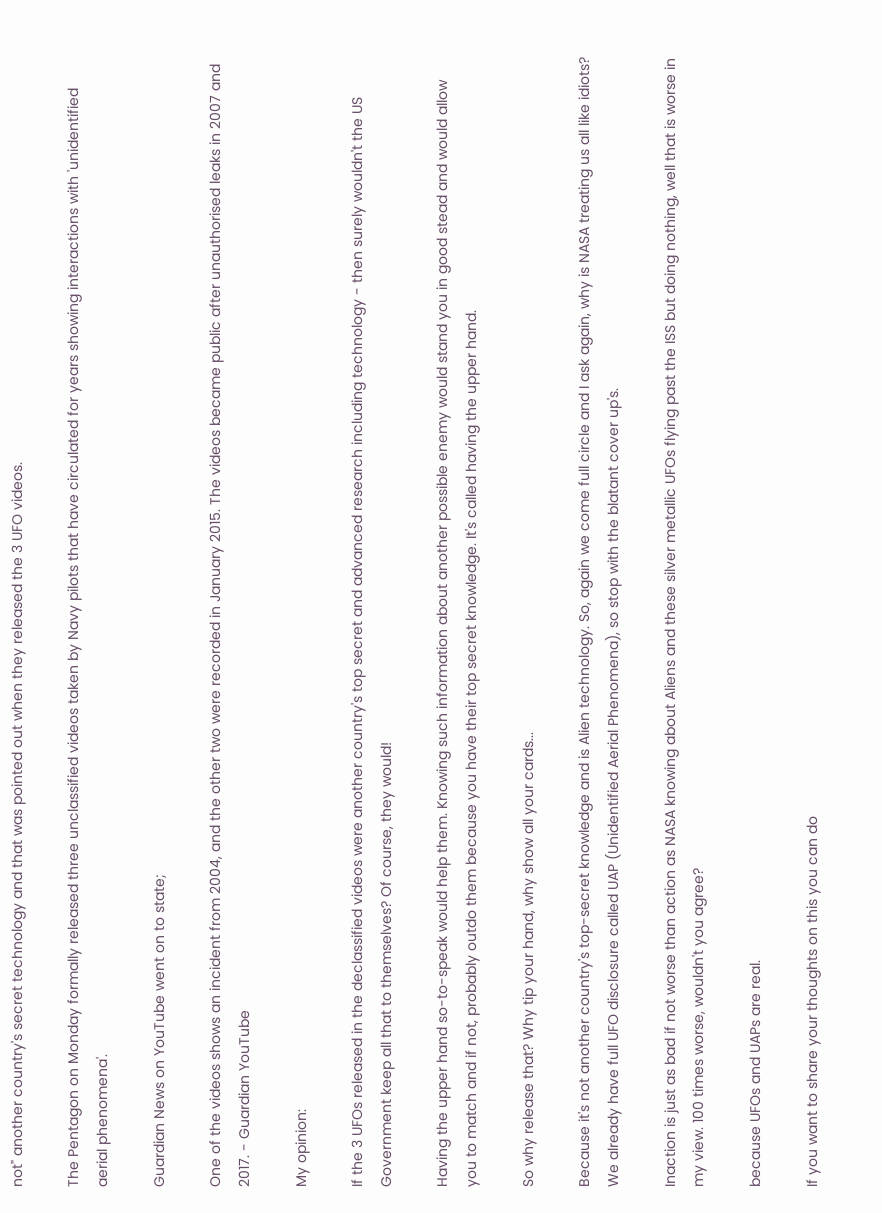not" another country's secret technology and that was pointed out when they released the 3 UFO videos.

The Pentagon on Monday formally released three unclassified videos taken by Navy pilots that have circulated for years showing interactions with 'unidentified aerial phenomena'.

Guardian News on YouTube went on to state;

One of the videos shows an incident from 2004, and the other two were recorded in January 2015. The videos became public after unauthorised leaks in 2007 and 2017. - Guardian YouTube

My opinion:

If the 3 UFOs released in the declassified videos were another country's top secret and advanced research including technology - then surely wouldn't the US Government keep all that to themselves? Of course, they would!

Having the upper hand so-to-speak would help them. Knowing such information about another possible enemy would stand you in good stead and would allow you to match and if not, probably outdo them because you have their top secret knowledge. It's called having the upper hand.

So why release that? Why tip your hand, why show all your cards...

Because it's not another country's top-secret knowledge and is Alien technology. So, again we come full circle and I ask again, why is NASA treating us all like idiots? We already have full UFO disclosure called UAP (Unidentified Aerial Phenomena), so stop with the blatant cover up's.

Inaction is just as bad if not worse than action as NASA knowing about Aliens and these silver metallic UFOs flying past the ISS but doing nothing, well that is worse in my view. 100 times worse, wouldn't you agree?

because UFOs and UAPs are real.

If you want to share your thoughts on this you can do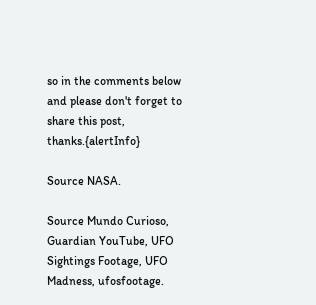so in the comments below and please don't forget to share this post, thanks.{alertInfo}

Source NASA.

Source Mundo Curioso, Guardian YouTube, UFO Sightings Footage, UFO Madness, ufosfootage.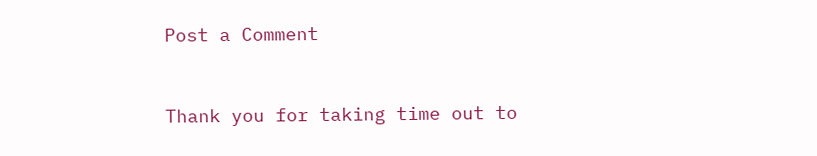Post a Comment


Thank you for taking time out to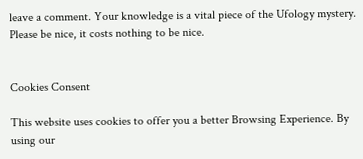leave a comment. Your knowledge is a vital piece of the Ufology mystery. Please be nice, it costs nothing to be nice.


Cookies Consent

This website uses cookies to offer you a better Browsing Experience. By using our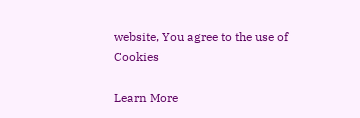website, You agree to the use of Cookies

Learn More